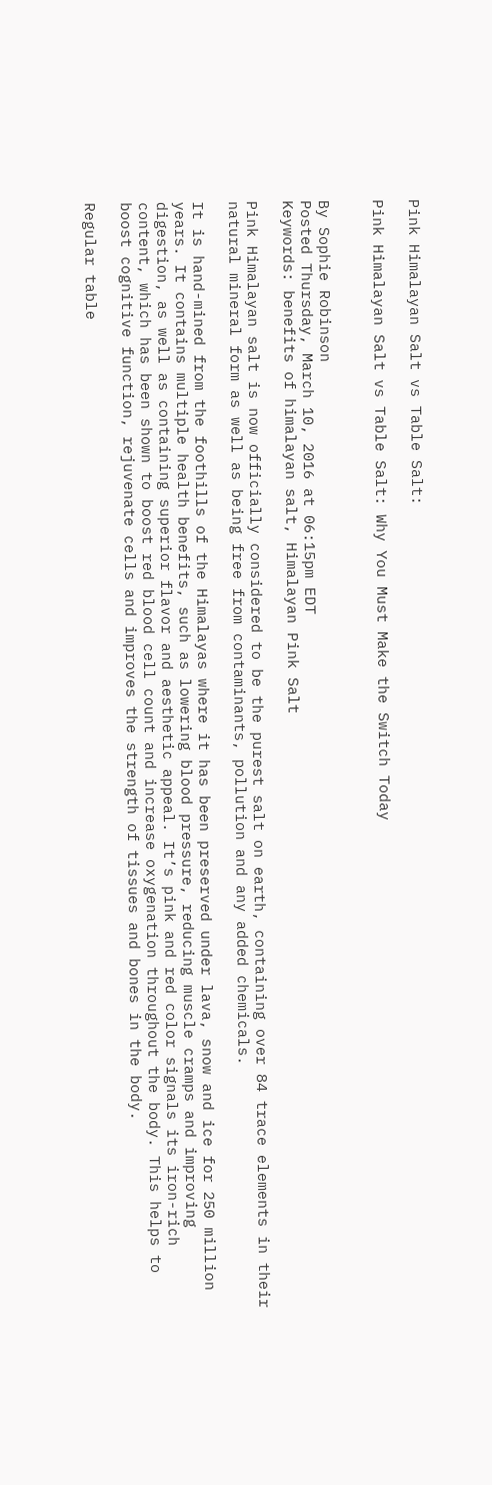Pink Himalayan Salt vs Table Salt:

Pink Himalayan Salt vs Table Salt: Why You Must Make the Switch Today


By Sophie Robinson
Posted Thursday, March 10, 2016 at 06:15pm EDT
Keywords: benefits of himalayan salt, Himalayan Pink Salt

Pink Himalayan salt is now officially considered to be the purest salt on earth, containing over 84 trace elements in their natural mineral form as well as being free from contaminants, pollution and any added chemicals.

It is hand-mined from the foothills of the Himalayas where it has been preserved under lava, snow and ice for 250 million years. It contains multiple health benefits, such as lowering blood pressure, reducing muscle cramps and improving digestion, as well as containing superior flavor and aesthetic appeal. It’s pink and red color signals its iron-rich content, which has been shown to boost red blood cell count and increase oxygenation throughout the body. This helps to boost cognitive function, rejuvenate cells and improves the strength of tissues and bones in the body.

Regular table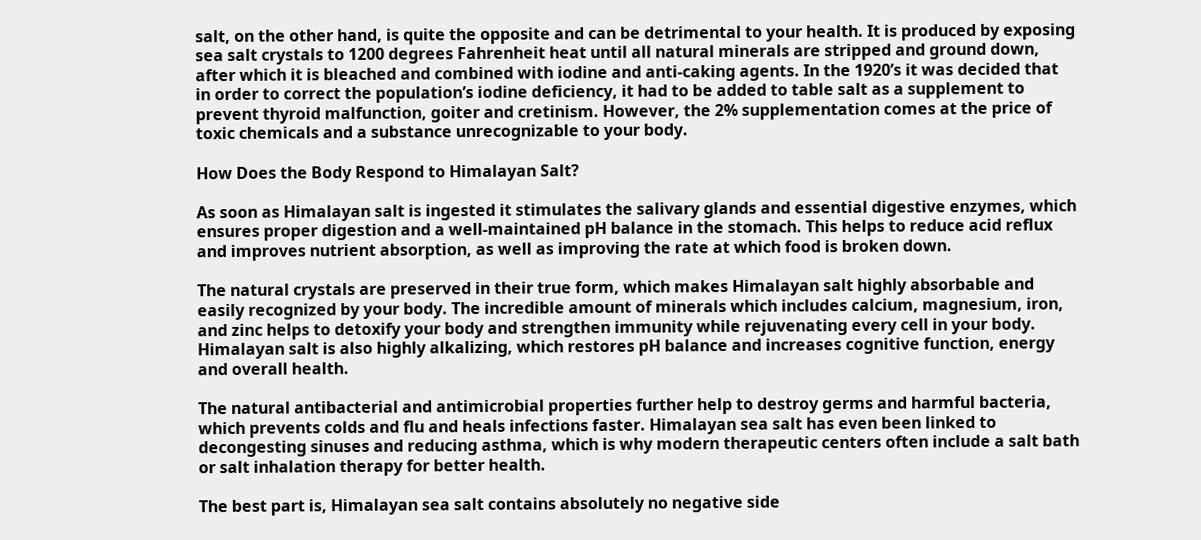salt, on the other hand, is quite the opposite and can be detrimental to your health. It is produced by exposing sea salt crystals to 1200 degrees Fahrenheit heat until all natural minerals are stripped and ground down, after which it is bleached and combined with iodine and anti-caking agents. In the 1920’s it was decided that in order to correct the population’s iodine deficiency, it had to be added to table salt as a supplement to prevent thyroid malfunction, goiter and cretinism. However, the 2% supplementation comes at the price of toxic chemicals and a substance unrecognizable to your body.

How Does the Body Respond to Himalayan Salt?

As soon as Himalayan salt is ingested it stimulates the salivary glands and essential digestive enzymes, which ensures proper digestion and a well-maintained pH balance in the stomach. This helps to reduce acid reflux and improves nutrient absorption, as well as improving the rate at which food is broken down.

The natural crystals are preserved in their true form, which makes Himalayan salt highly absorbable and easily recognized by your body. The incredible amount of minerals which includes calcium, magnesium, iron, and zinc helps to detoxify your body and strengthen immunity while rejuvenating every cell in your body. Himalayan salt is also highly alkalizing, which restores pH balance and increases cognitive function, energy and overall health.

The natural antibacterial and antimicrobial properties further help to destroy germs and harmful bacteria, which prevents colds and flu and heals infections faster. Himalayan sea salt has even been linked to decongesting sinuses and reducing asthma, which is why modern therapeutic centers often include a salt bath or salt inhalation therapy for better health.

The best part is, Himalayan sea salt contains absolutely no negative side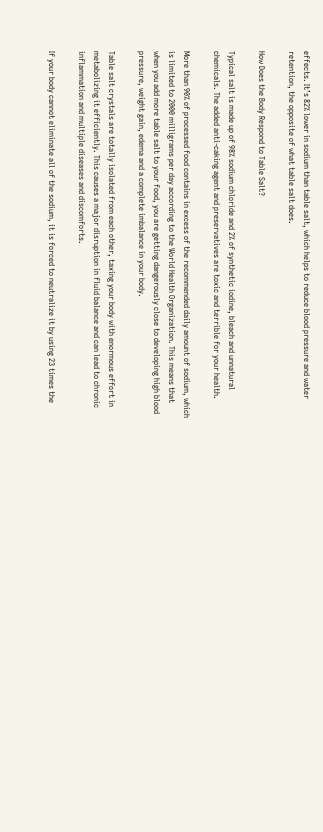effects. It’s 82% lower in sodium than table salt, which helps to reduce blood pressure and water retention, the opposite of what table salt does.

How Does the Body Respond to Table Salt?

Typical salt is made up of 98% sodium chloride and 2% of synthetic iodine, bleach and unnatural chemicals. The added anti-caking agent and preservatives are toxic and terrible for your health.

More than 90% of processed food contains in excess of the recommended daily amount of sodium, which is limited to 2000 milligrams per day according to the World Health Organization. This means that when you add more table salt to your food, you are getting dangerously close to developing high blood pressure, weight gain, edema and a complete imbalance in your body.

Table salt crystals are totally isolated from each other, taxing your body with enormous effort in metabolizing it efficiently. This causes a major disruption in fluid balance and can lead to chronic inflammation and multiple diseases and discomforts.

If your body cannot eliminate all of the sodium, it is forced to neutralize it by using 23 times the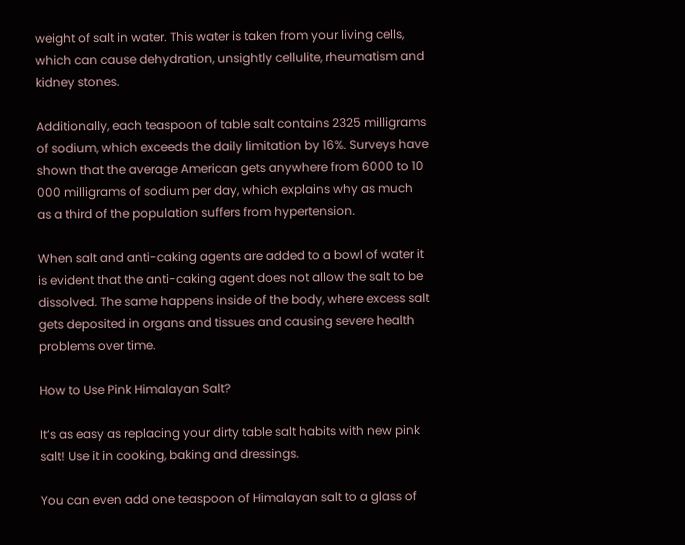weight of salt in water. This water is taken from your living cells, which can cause dehydration, unsightly cellulite, rheumatism and kidney stones.

Additionally, each teaspoon of table salt contains 2325 milligrams of sodium, which exceeds the daily limitation by 16%. Surveys have shown that the average American gets anywhere from 6000 to 10 000 milligrams of sodium per day, which explains why as much as a third of the population suffers from hypertension.

When salt and anti-caking agents are added to a bowl of water it is evident that the anti-caking agent does not allow the salt to be dissolved. The same happens inside of the body, where excess salt gets deposited in organs and tissues and causing severe health problems over time.

How to Use Pink Himalayan Salt?

It’s as easy as replacing your dirty table salt habits with new pink salt! Use it in cooking, baking and dressings.

You can even add one teaspoon of Himalayan salt to a glass of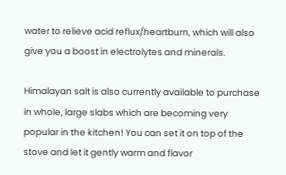water to relieve acid reflux/heartburn, which will also give you a boost in electrolytes and minerals.

Himalayan salt is also currently available to purchase in whole, large slabs which are becoming very popular in the kitchen! You can set it on top of the stove and let it gently warm and flavor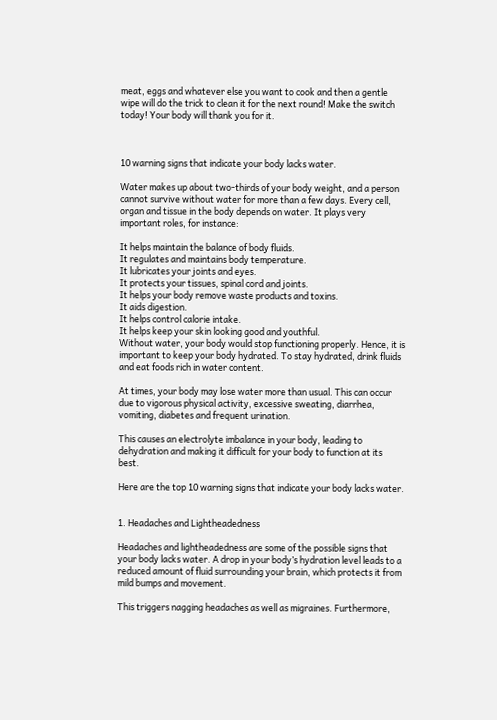meat, eggs and whatever else you want to cook and then a gentle wipe will do the trick to clean it for the next round! Make the switch today! Your body will thank you for it.



10 warning signs that indicate your body lacks water.

Water makes up about two-thirds of your body weight, and a person cannot survive without water for more than a few days. Every cell, organ and tissue in the body depends on water. It plays very important roles, for instance:

It helps maintain the balance of body fluids.
It regulates and maintains body temperature.
It lubricates your joints and eyes.
It protects your tissues, spinal cord and joints.
It helps your body remove waste products and toxins.
It aids digestion.
It helps control calorie intake.
It helps keep your skin looking good and youthful.
Without water, your body would stop functioning properly. Hence, it is important to keep your body hydrated. To stay hydrated, drink fluids and eat foods rich in water content.

At times, your body may lose water more than usual. This can occur due to vigorous physical activity, excessive sweating, diarrhea, vomiting, diabetes and frequent urination.

This causes an electrolyte imbalance in your body, leading to dehydration and making it difficult for your body to function at its best.

Here are the top 10 warning signs that indicate your body lacks water.


1. Headaches and Lightheadedness

Headaches and lightheadedness are some of the possible signs that your body lacks water. A drop in your body’s hydration level leads to a reduced amount of fluid surrounding your brain, which protects it from mild bumps and movement.

This triggers nagging headaches as well as migraines. Furthermore,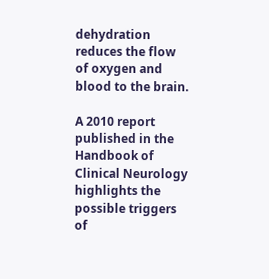dehydration reduces the flow of oxygen and blood to the brain.

A 2010 report published in the Handbook of Clinical Neurology highlights the possible triggers of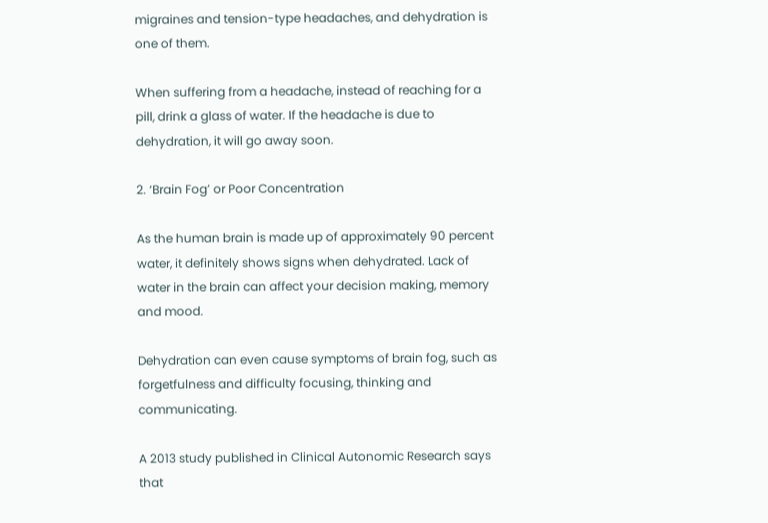migraines and tension-type headaches, and dehydration is one of them.

When suffering from a headache, instead of reaching for a pill, drink a glass of water. If the headache is due to dehydration, it will go away soon.

2. ‘Brain Fog’ or Poor Concentration

As the human brain is made up of approximately 90 percent water, it definitely shows signs when dehydrated. Lack of water in the brain can affect your decision making, memory and mood.

Dehydration can even cause symptoms of brain fog, such as forgetfulness and difficulty focusing, thinking and communicating.

A 2013 study published in Clinical Autonomic Research says that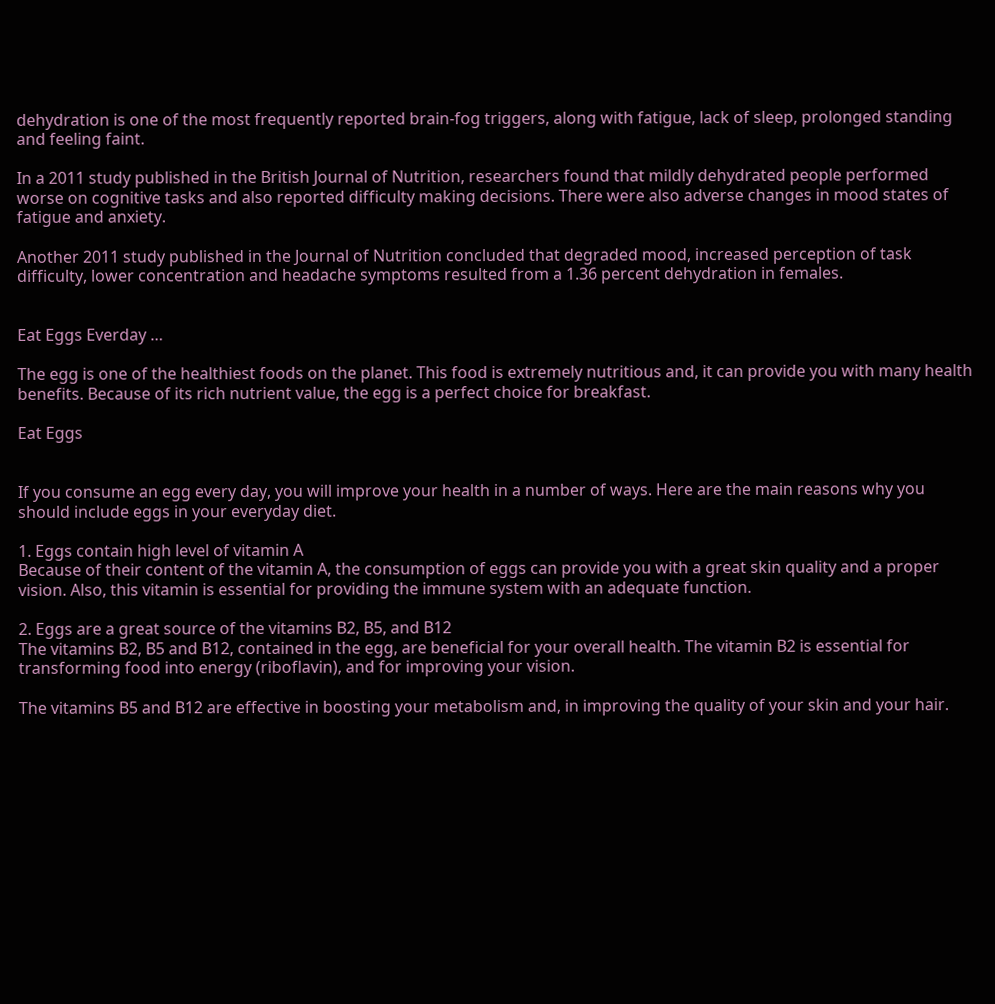dehydration is one of the most frequently reported brain-fog triggers, along with fatigue, lack of sleep, prolonged standing and feeling faint.

In a 2011 study published in the British Journal of Nutrition, researchers found that mildly dehydrated people performed worse on cognitive tasks and also reported difficulty making decisions. There were also adverse changes in mood states of fatigue and anxiety.

Another 2011 study published in the Journal of Nutrition concluded that degraded mood, increased perception of task difficulty, lower concentration and headache symptoms resulted from a 1.36 percent dehydration in females.


Eat Eggs Everday …

The egg is one of the healthiest foods on the planet. This food is extremely nutritious and, it can provide you with many health benefits. Because of its rich nutrient value, the egg is a perfect choice for breakfast.

Eat Eggs


If you consume an egg every day, you will improve your health in a number of ways. Here are the main reasons why you should include eggs in your everyday diet.

1. Eggs contain high level of vitamin A
Because of their content of the vitamin A, the consumption of eggs can provide you with a great skin quality and a proper vision. Also, this vitamin is essential for providing the immune system with an adequate function.

2. Eggs are a great source of the vitamins B2, B5, and B12
The vitamins B2, B5 and B12, contained in the egg, are beneficial for your overall health. The vitamin B2 is essential for transforming food into energy (riboflavin), and for improving your vision.

The vitamins B5 and B12 are effective in boosting your metabolism and, in improving the quality of your skin and your hair.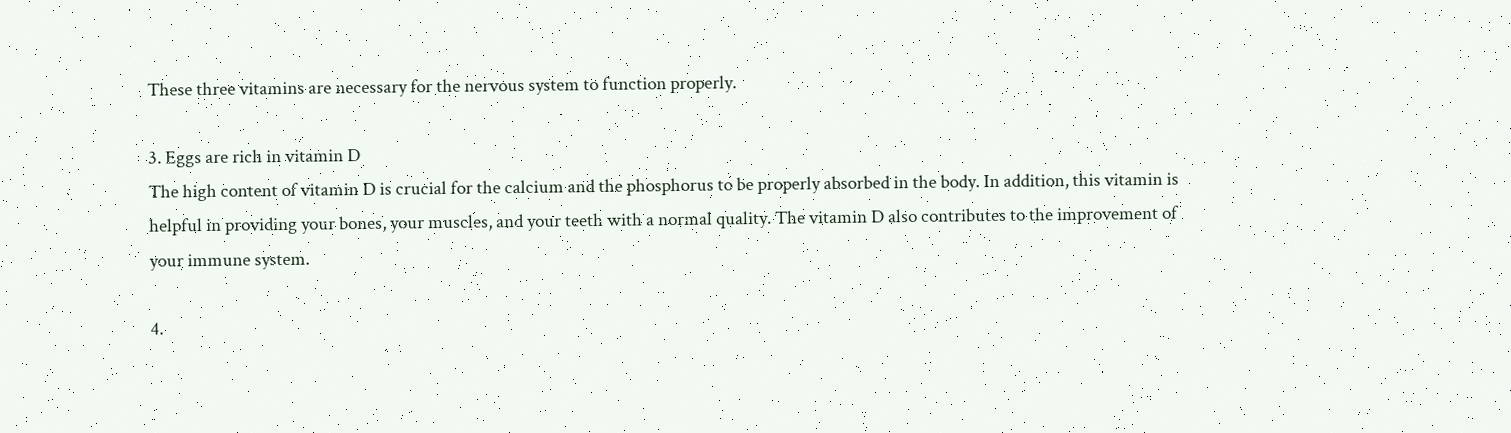These three vitamins are necessary for the nervous system to function properly.

3. Eggs are rich in vitamin D
The high content of vitamin D is crucial for the calcium and the phosphorus to be properly absorbed in the body. In addition, this vitamin is helpful in providing your bones, your muscles, and your teeth with a normal quality. The vitamin D also contributes to the improvement of your immune system.

4.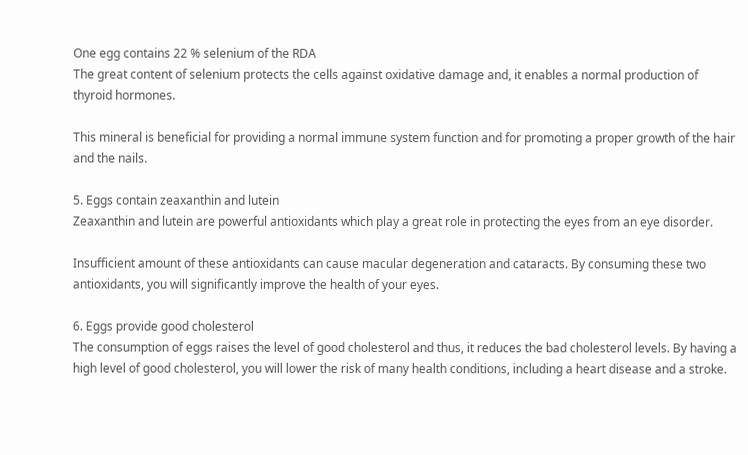One egg contains 22 % selenium of the RDA
The great content of selenium protects the cells against oxidative damage and, it enables a normal production of thyroid hormones.

This mineral is beneficial for providing a normal immune system function and for promoting a proper growth of the hair and the nails.

5. Eggs contain zeaxanthin and lutein
Zeaxanthin and lutein are powerful antioxidants which play a great role in protecting the eyes from an eye disorder.

Insufficient amount of these antioxidants can cause macular degeneration and cataracts. By consuming these two antioxidants, you will significantly improve the health of your eyes.

6. Eggs provide good cholesterol
The consumption of eggs raises the level of good cholesterol and thus, it reduces the bad cholesterol levels. By having a high level of good cholesterol, you will lower the risk of many health conditions, including a heart disease and a stroke.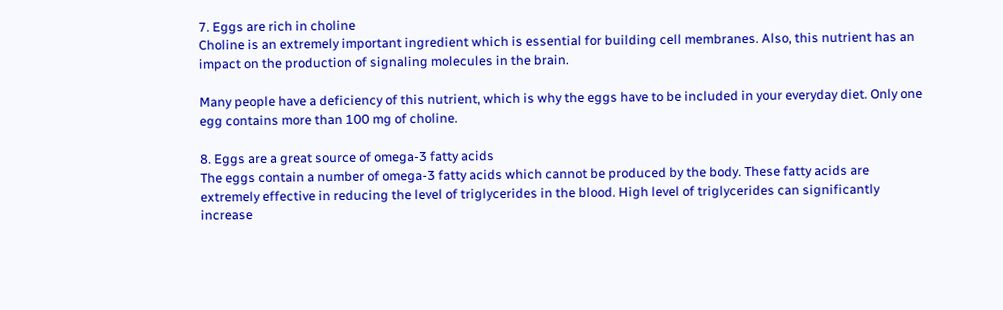7. Eggs are rich in choline
Choline is an extremely important ingredient which is essential for building cell membranes. Also, this nutrient has an impact on the production of signaling molecules in the brain.

Many people have a deficiency of this nutrient, which is why the eggs have to be included in your everyday diet. Only one egg contains more than 100 mg of choline.

8. Eggs are a great source of omega-3 fatty acids
The eggs contain a number of omega-3 fatty acids which cannot be produced by the body. These fatty acids are extremely effective in reducing the level of triglycerides in the blood. High level of triglycerides can significantly increase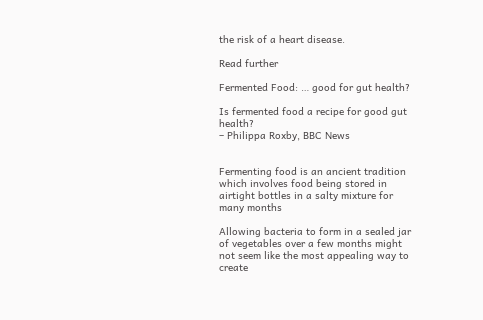the risk of a heart disease.

Read further

Fermented Food: … good for gut health?

Is fermented food a recipe for good gut health?
– Philippa Roxby, BBC News


Fermenting food is an ancient tradition which involves food being stored in airtight bottles in a salty mixture for many months

Allowing bacteria to form in a sealed jar of vegetables over a few months might not seem like the most appealing way to create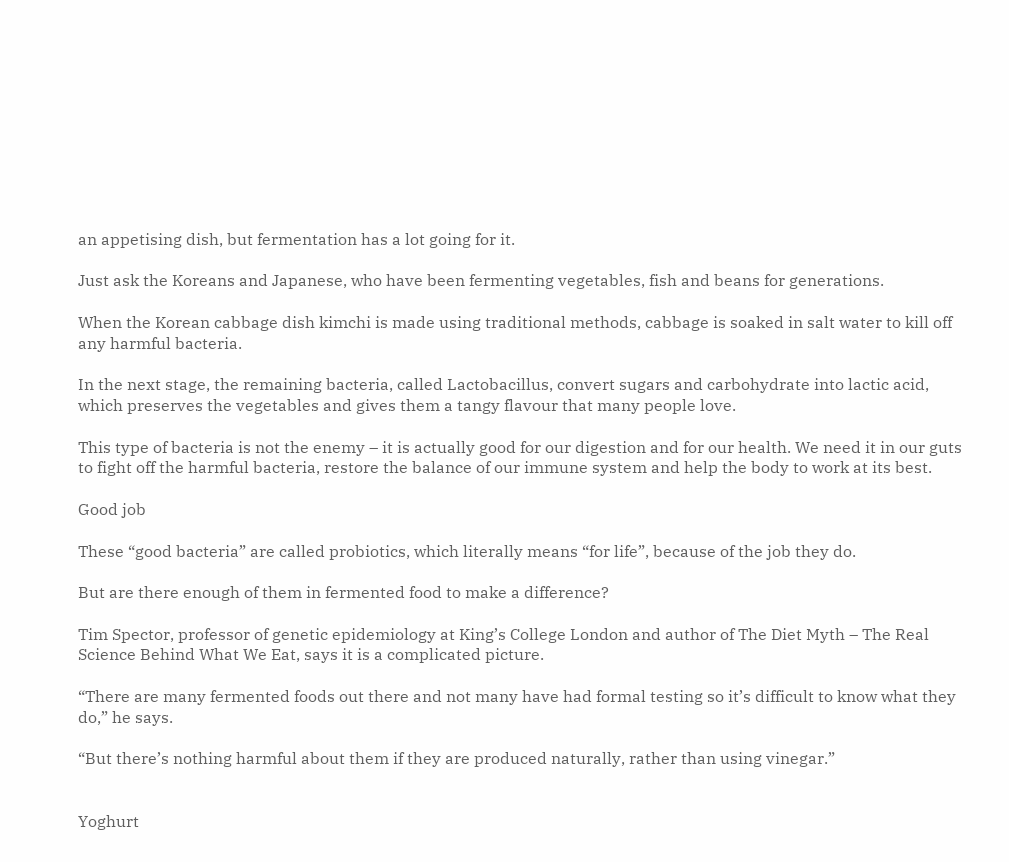an appetising dish, but fermentation has a lot going for it.

Just ask the Koreans and Japanese, who have been fermenting vegetables, fish and beans for generations.

When the Korean cabbage dish kimchi is made using traditional methods, cabbage is soaked in salt water to kill off any harmful bacteria.

In the next stage, the remaining bacteria, called Lactobacillus, convert sugars and carbohydrate into lactic acid, which preserves the vegetables and gives them a tangy flavour that many people love.

This type of bacteria is not the enemy – it is actually good for our digestion and for our health. We need it in our guts to fight off the harmful bacteria, restore the balance of our immune system and help the body to work at its best.

Good job

These “good bacteria” are called probiotics, which literally means “for life”, because of the job they do.

But are there enough of them in fermented food to make a difference?

Tim Spector, professor of genetic epidemiology at King’s College London and author of The Diet Myth – The Real Science Behind What We Eat, says it is a complicated picture.

“There are many fermented foods out there and not many have had formal testing so it’s difficult to know what they do,” he says.

“But there’s nothing harmful about them if they are produced naturally, rather than using vinegar.”


Yoghurt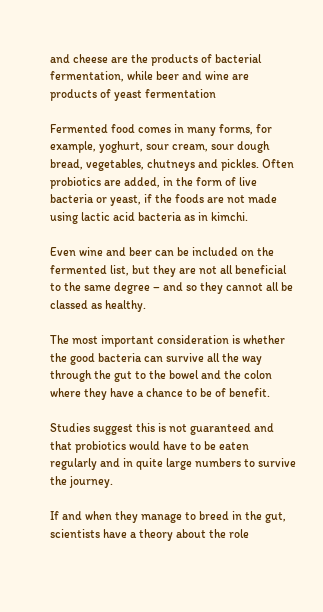and cheese are the products of bacterial fermentation, while beer and wine are products of yeast fermentation

Fermented food comes in many forms, for example, yoghurt, sour cream, sour dough bread, vegetables, chutneys and pickles. Often probiotics are added, in the form of live bacteria or yeast, if the foods are not made using lactic acid bacteria as in kimchi.

Even wine and beer can be included on the fermented list, but they are not all beneficial to the same degree – and so they cannot all be classed as healthy.

The most important consideration is whether the good bacteria can survive all the way through the gut to the bowel and the colon where they have a chance to be of benefit.

Studies suggest this is not guaranteed and that probiotics would have to be eaten regularly and in quite large numbers to survive the journey.

If and when they manage to breed in the gut, scientists have a theory about the role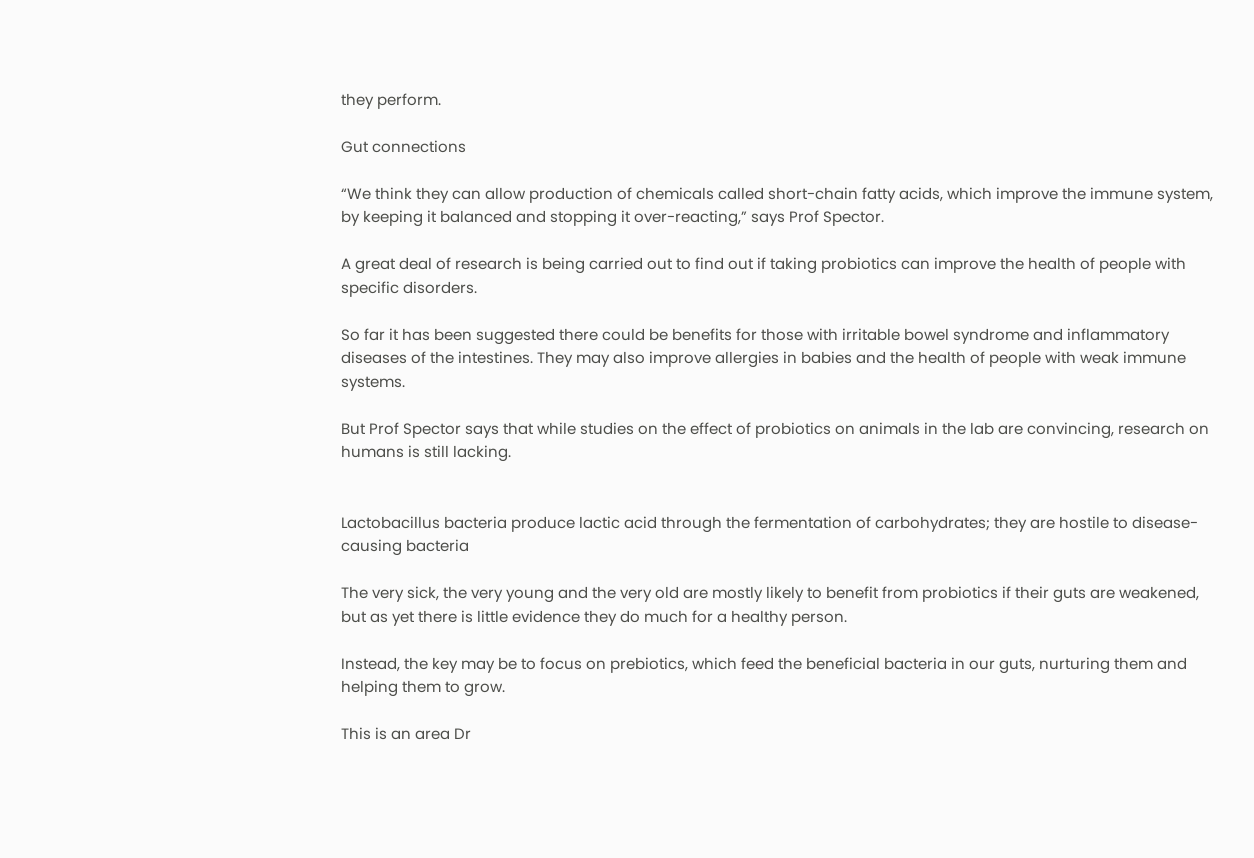they perform.

Gut connections

“We think they can allow production of chemicals called short-chain fatty acids, which improve the immune system, by keeping it balanced and stopping it over-reacting,” says Prof Spector.

A great deal of research is being carried out to find out if taking probiotics can improve the health of people with specific disorders.

So far it has been suggested there could be benefits for those with irritable bowel syndrome and inflammatory diseases of the intestines. They may also improve allergies in babies and the health of people with weak immune systems.

But Prof Spector says that while studies on the effect of probiotics on animals in the lab are convincing, research on humans is still lacking.


Lactobacillus bacteria produce lactic acid through the fermentation of carbohydrates; they are hostile to disease-causing bacteria

The very sick, the very young and the very old are mostly likely to benefit from probiotics if their guts are weakened, but as yet there is little evidence they do much for a healthy person.

Instead, the key may be to focus on prebiotics, which feed the beneficial bacteria in our guts, nurturing them and helping them to grow.

This is an area Dr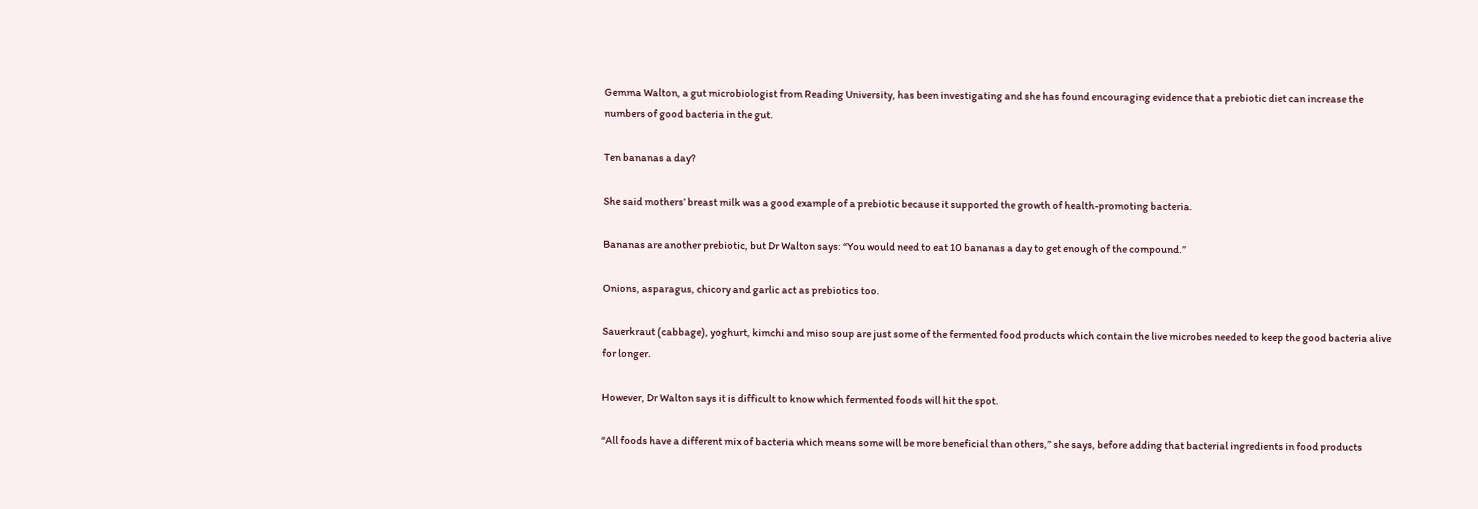Gemma Walton, a gut microbiologist from Reading University, has been investigating and she has found encouraging evidence that a prebiotic diet can increase the numbers of good bacteria in the gut.

Ten bananas a day?

She said mothers’ breast milk was a good example of a prebiotic because it supported the growth of health-promoting bacteria.

Bananas are another prebiotic, but Dr Walton says: “You would need to eat 10 bananas a day to get enough of the compound.”

Onions, asparagus, chicory and garlic act as prebiotics too.

Sauerkraut (cabbage), yoghurt, kimchi and miso soup are just some of the fermented food products which contain the live microbes needed to keep the good bacteria alive for longer.

However, Dr Walton says it is difficult to know which fermented foods will hit the spot.

“All foods have a different mix of bacteria which means some will be more beneficial than others,” she says, before adding that bacterial ingredients in food products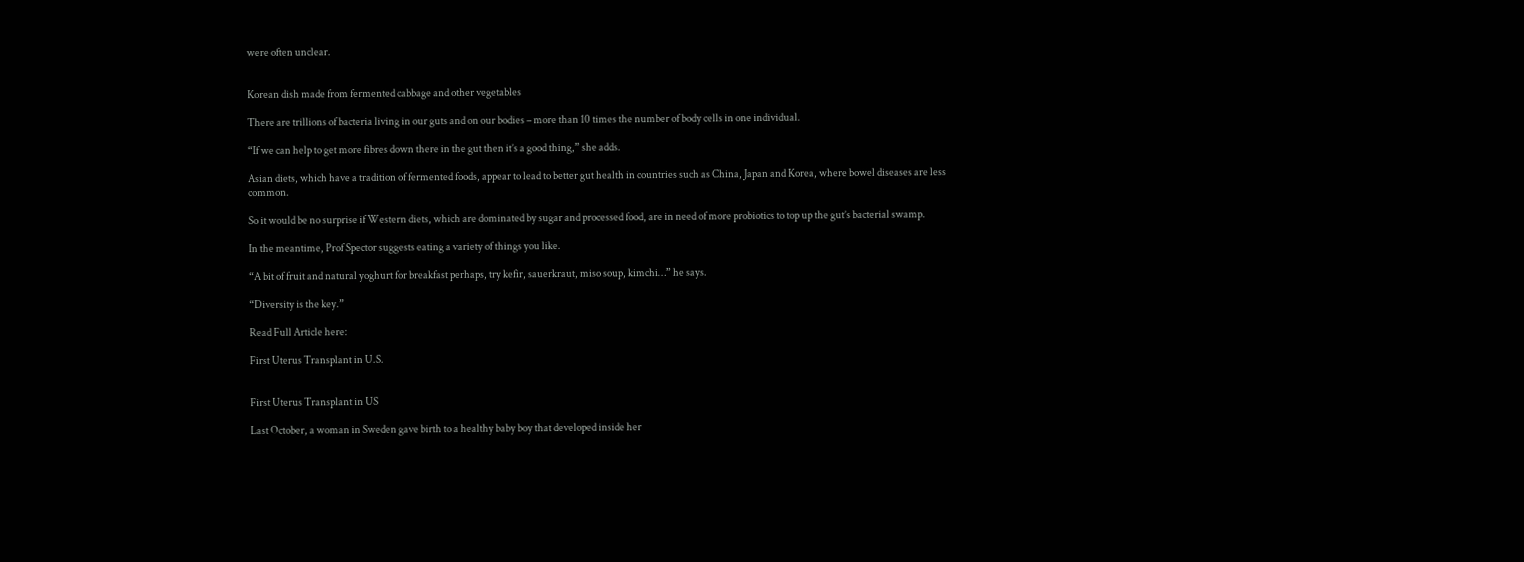were often unclear.


Korean dish made from fermented cabbage and other vegetables

There are trillions of bacteria living in our guts and on our bodies – more than 10 times the number of body cells in one individual.

“If we can help to get more fibres down there in the gut then it’s a good thing,” she adds.

Asian diets, which have a tradition of fermented foods, appear to lead to better gut health in countries such as China, Japan and Korea, where bowel diseases are less common.

So it would be no surprise if Western diets, which are dominated by sugar and processed food, are in need of more probiotics to top up the gut’s bacterial swamp.

In the meantime, Prof Spector suggests eating a variety of things you like.

“A bit of fruit and natural yoghurt for breakfast perhaps, try kefir, sauerkraut, miso soup, kimchi…” he says.

“Diversity is the key.”

Read Full Article here:

First Uterus Transplant in U.S.


First Uterus Transplant in US

Last October, a woman in Sweden gave birth to a healthy baby boy that developed inside her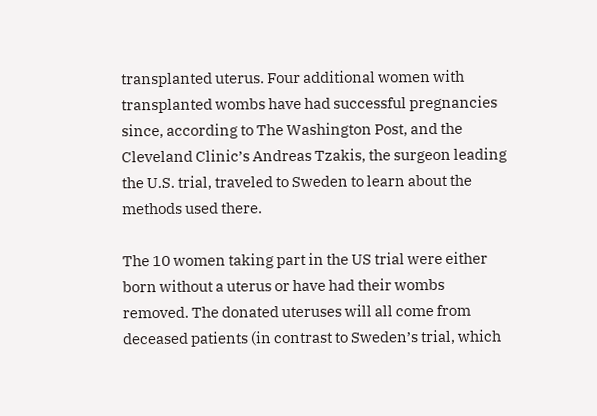transplanted uterus. Four additional women with transplanted wombs have had successful pregnancies since, according to The Washington Post, and the Cleveland Clinic’s Andreas Tzakis, the surgeon leading the U.S. trial, traveled to Sweden to learn about the methods used there.

The 10 women taking part in the US trial were either born without a uterus or have had their wombs removed. The donated uteruses will all come from deceased patients (in contrast to Sweden’s trial, which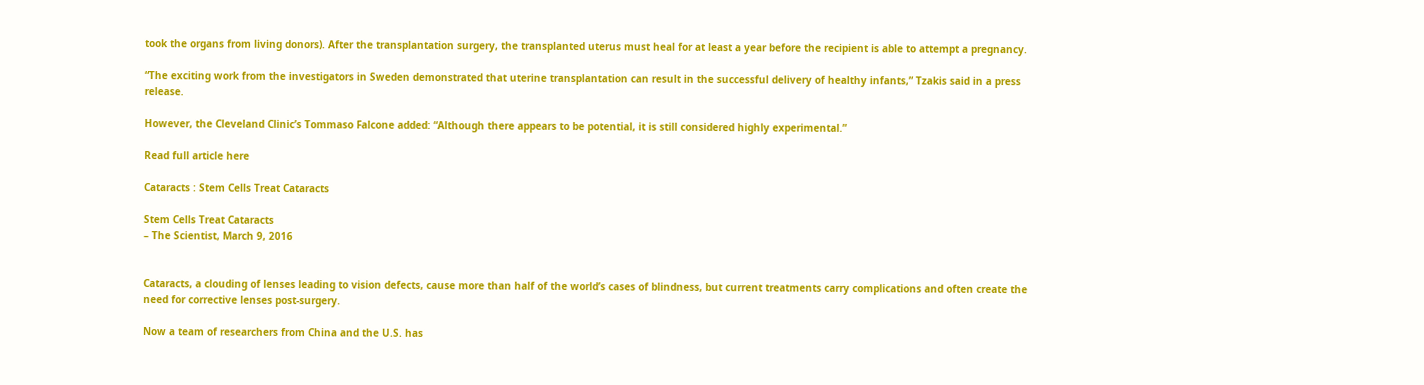took the organs from living donors). After the transplantation surgery, the transplanted uterus must heal for at least a year before the recipient is able to attempt a pregnancy.

“The exciting work from the investigators in Sweden demonstrated that uterine transplantation can result in the successful delivery of healthy infants,” Tzakis said in a press release.

However, the Cleveland Clinic’s Tommaso Falcone added: “Although there appears to be potential, it is still considered highly experimental.”

Read full article here

Cataracts : Stem Cells Treat Cataracts

Stem Cells Treat Cataracts
– The Scientist, March 9, 2016


Cataracts, a clouding of lenses leading to vision defects, cause more than half of the world’s cases of blindness, but current treatments carry complications and often create the need for corrective lenses post-surgery.

Now a team of researchers from China and the U.S. has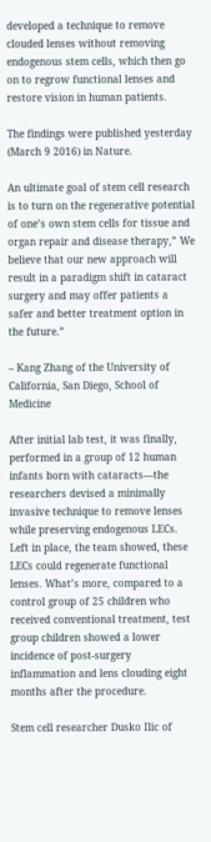developed a technique to remove clouded lenses without removing endogenous stem cells, which then go on to regrow functional lenses and restore vision in human patients.

The findings were published yesterday (March 9 2016) in Nature.

An ultimate goal of stem cell research is to turn on the regenerative potential of one’s own stem cells for tissue and organ repair and disease therapy,” We believe that our new approach will result in a paradigm shift in cataract surgery and may offer patients a safer and better treatment option in the future.”

– Kang Zhang of the University of California, San Diego, School of Medicine

After initial lab test, it was finally, performed in a group of 12 human infants born with cataracts—the researchers devised a minimally invasive technique to remove lenses while preserving endogenous LECs. Left in place, the team showed, these LECs could regenerate functional lenses. What’s more, compared to a control group of 25 children who received conventional treatment, test group children showed a lower incidence of post-surgery inflammation and lens clouding eight months after the procedure.

Stem cell researcher Dusko Ilic of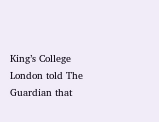King’s College London told The Guardian that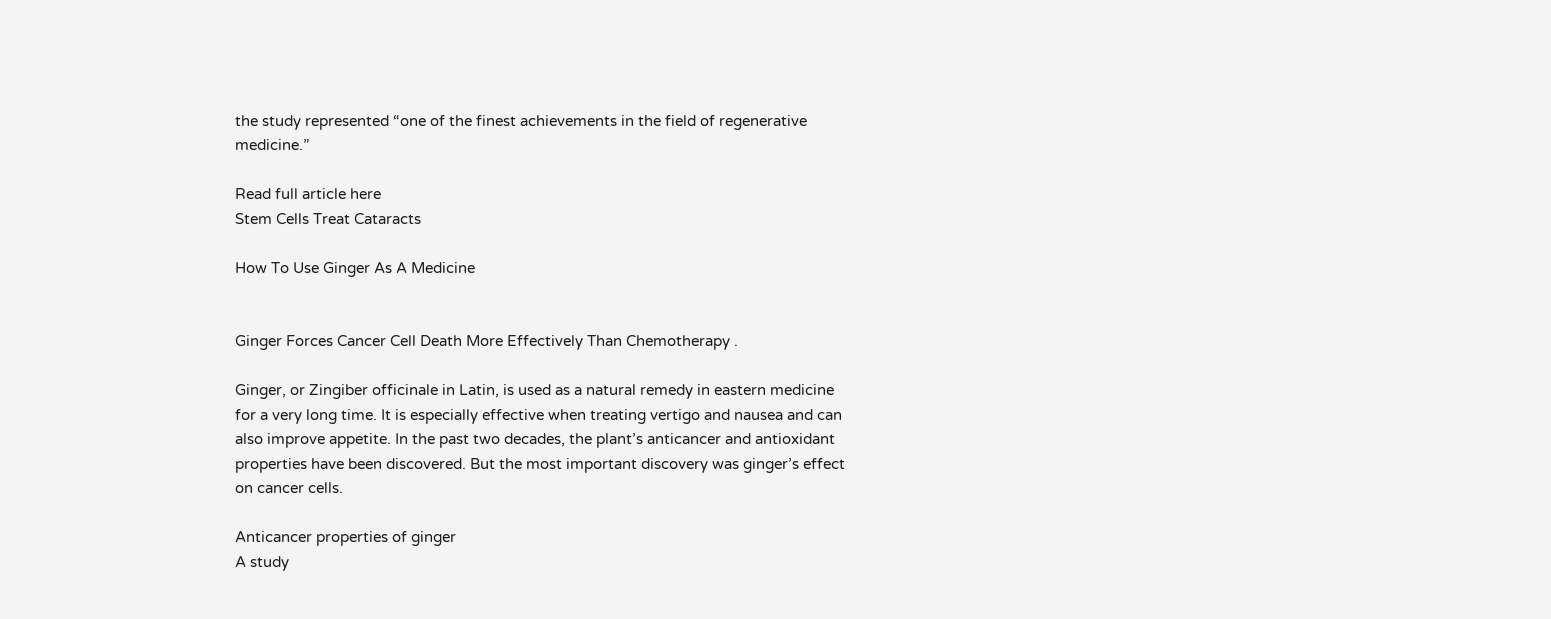the study represented “one of the finest achievements in the field of regenerative medicine.”

Read full article here
Stem Cells Treat Cataracts

How To Use Ginger As A Medicine


Ginger Forces Cancer Cell Death More Effectively Than Chemotherapy .

Ginger, or Zingiber officinale in Latin, is used as a natural remedy in eastern medicine for a very long time. It is especially effective when treating vertigo and nausea and can also improve appetite. In the past two decades, the plant’s anticancer and antioxidant properties have been discovered. But the most important discovery was ginger’s effect on cancer cells.

Anticancer properties of ginger
A study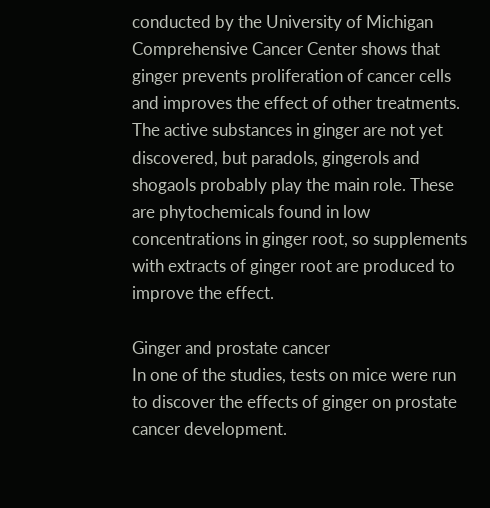conducted by the University of Michigan Comprehensive Cancer Center shows that ginger prevents proliferation of cancer cells and improves the effect of other treatments. The active substances in ginger are not yet discovered, but paradols, gingerols and shogaols probably play the main role. These are phytochemicals found in low concentrations in ginger root, so supplements with extracts of ginger root are produced to improve the effect.

Ginger and prostate cancer
In one of the studies, tests on mice were run to discover the effects of ginger on prostate cancer development.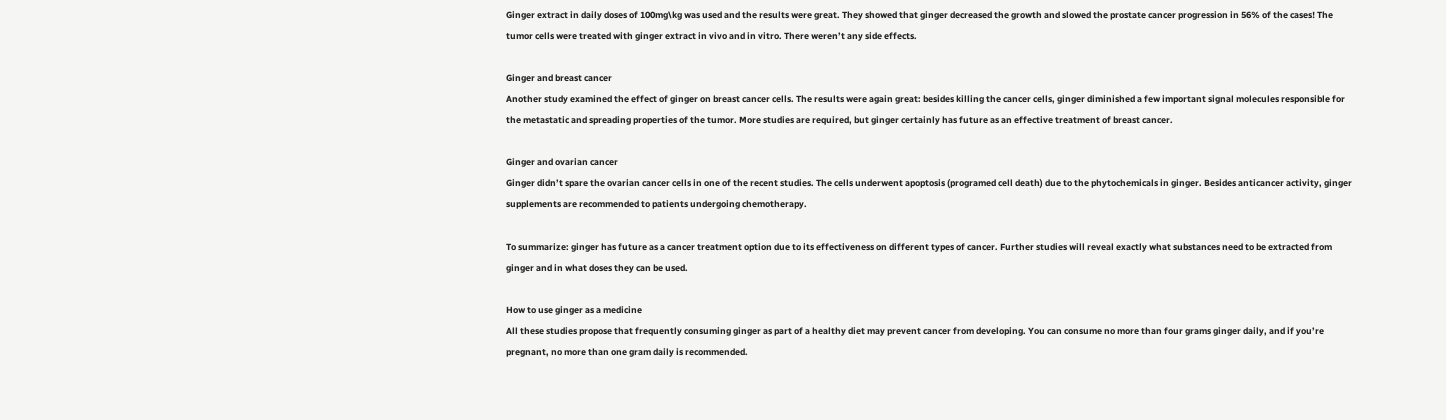Ginger extract in daily doses of 100mg\kg was used and the results were great. They showed that ginger decreased the growth and slowed the prostate cancer progression in 56% of the cases! The tumor cells were treated with ginger extract in vivo and in vitro. There weren’t any side effects.

Ginger and breast cancer
Another study examined the effect of ginger on breast cancer cells. The results were again great: besides killing the cancer cells, ginger diminished a few important signal molecules responsible for the metastatic and spreading properties of the tumor. More studies are required, but ginger certainly has future as an effective treatment of breast cancer.

Ginger and ovarian cancer
Ginger didn’t spare the ovarian cancer cells in one of the recent studies. The cells underwent apoptosis (programed cell death) due to the phytochemicals in ginger. Besides anticancer activity, ginger supplements are recommended to patients undergoing chemotherapy.

To summarize: ginger has future as a cancer treatment option due to its effectiveness on different types of cancer. Further studies will reveal exactly what substances need to be extracted from ginger and in what doses they can be used.

How to use ginger as a medicine
All these studies propose that frequently consuming ginger as part of a healthy diet may prevent cancer from developing. You can consume no more than four grams ginger daily, and if you’re pregnant, no more than one gram daily is recommended.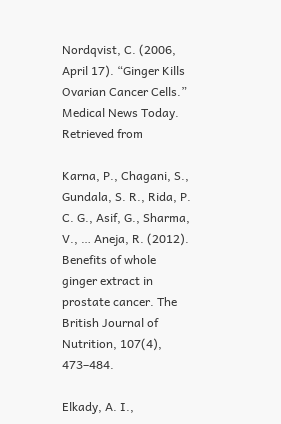Nordqvist, C. (2006, April 17). “Ginger Kills Ovarian Cancer Cells.” Medical News Today. Retrieved from

Karna, P., Chagani, S., Gundala, S. R., Rida, P. C. G., Asif, G., Sharma, V., … Aneja, R. (2012). Benefits of whole ginger extract in prostate cancer. The British Journal of Nutrition, 107(4), 473–484.

Elkady, A. I.,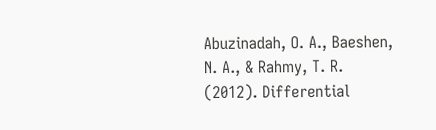Abuzinadah, O. A., Baeshen, N. A., & Rahmy, T. R. (2012). Differential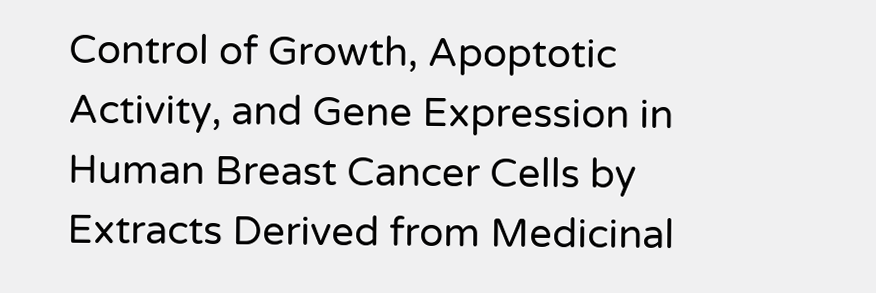Control of Growth, Apoptotic Activity, and Gene Expression in Human Breast Cancer Cells by Extracts Derived from Medicinal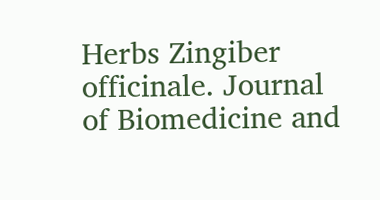Herbs Zingiber officinale. Journal of Biomedicine and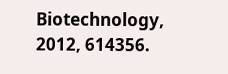Biotechnology, 2012, 614356.